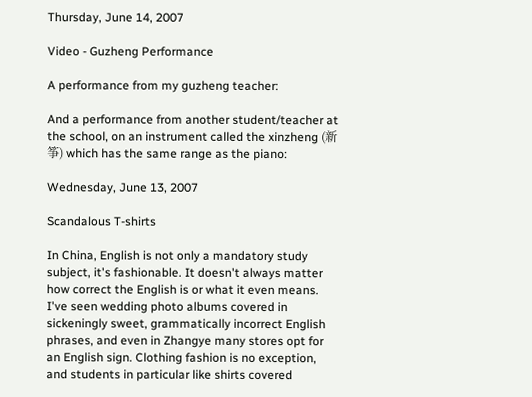Thursday, June 14, 2007

Video - Guzheng Performance

A performance from my guzheng teacher:

And a performance from another student/teacher at the school, on an instrument called the xinzheng (新筝) which has the same range as the piano:

Wednesday, June 13, 2007

Scandalous T-shirts

In China, English is not only a mandatory study subject, it's fashionable. It doesn't always matter how correct the English is or what it even means. I've seen wedding photo albums covered in sickeningly sweet, grammatically incorrect English phrases, and even in Zhangye many stores opt for an English sign. Clothing fashion is no exception, and students in particular like shirts covered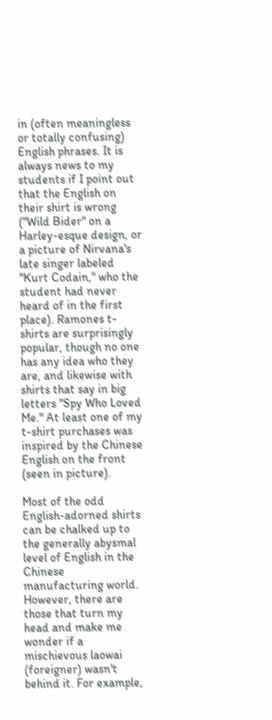in (often meaningless or totally confusing) English phrases. It is always news to my students if I point out that the English on their shirt is wrong ("Wild Bider" on a Harley-esque design, or a picture of Nirvana's late singer labeled "Kurt Codain," who the student had never heard of in the first place). Ramones t-shirts are surprisingly popular, though no one has any idea who they are, and likewise with shirts that say in big letters "Spy Who Loved Me." At least one of my t-shirt purchases was inspired by the Chinese English on the front (seen in picture).

Most of the odd English-adorned shirts can be chalked up to the generally abysmal level of English in the Chinese manufacturing world. However, there are those that turn my head and make me wonder if a mischievous laowai (foreigner) wasn't behind it. For example,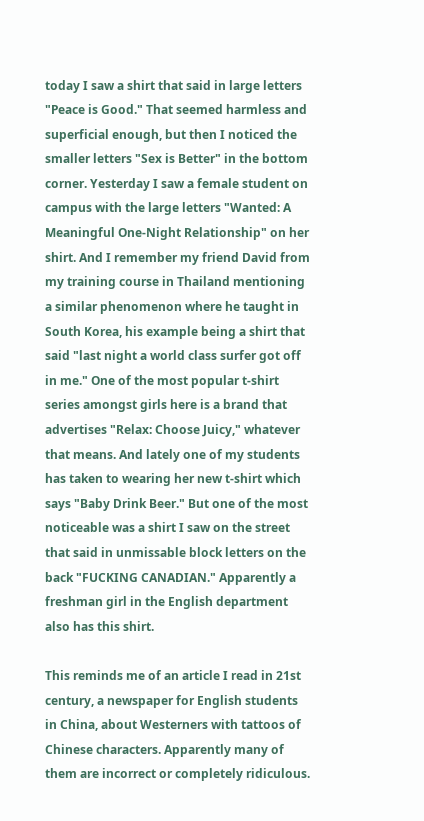today I saw a shirt that said in large letters "Peace is Good." That seemed harmless and superficial enough, but then I noticed the smaller letters "Sex is Better" in the bottom corner. Yesterday I saw a female student on campus with the large letters "Wanted: A Meaningful One-Night Relationship" on her shirt. And I remember my friend David from my training course in Thailand mentioning a similar phenomenon where he taught in South Korea, his example being a shirt that said "last night a world class surfer got off in me." One of the most popular t-shirt series amongst girls here is a brand that advertises "Relax: Choose Juicy," whatever that means. And lately one of my students has taken to wearing her new t-shirt which says "Baby Drink Beer." But one of the most noticeable was a shirt I saw on the street that said in unmissable block letters on the back "FUCKING CANADIAN." Apparently a freshman girl in the English department also has this shirt.

This reminds me of an article I read in 21st century, a newspaper for English students in China, about Westerners with tattoos of Chinese characters. Apparently many of them are incorrect or completely ridiculous.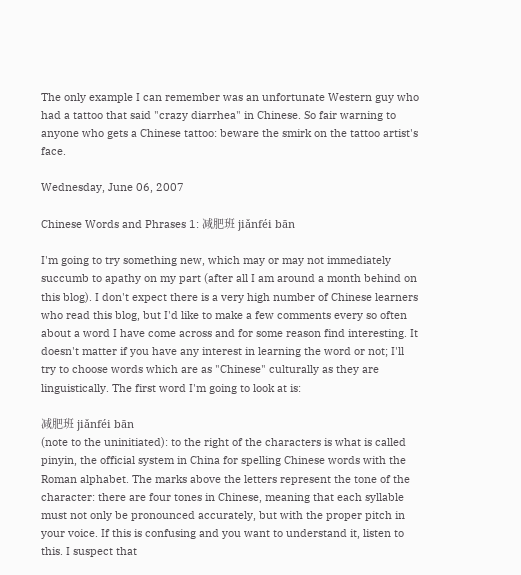The only example I can remember was an unfortunate Western guy who had a tattoo that said "crazy diarrhea" in Chinese. So fair warning to anyone who gets a Chinese tattoo: beware the smirk on the tattoo artist's face.

Wednesday, June 06, 2007

Chinese Words and Phrases 1: 减肥班 jiǎnféi bān

I'm going to try something new, which may or may not immediately succumb to apathy on my part (after all I am around a month behind on this blog). I don't expect there is a very high number of Chinese learners who read this blog, but I'd like to make a few comments every so often about a word I have come across and for some reason find interesting. It doesn't matter if you have any interest in learning the word or not; I'll try to choose words which are as "Chinese" culturally as they are linguistically. The first word I'm going to look at is:

减肥班 jiǎnféi bān
(note to the uninitiated): to the right of the characters is what is called pinyin, the official system in China for spelling Chinese words with the Roman alphabet. The marks above the letters represent the tone of the character: there are four tones in Chinese, meaning that each syllable must not only be pronounced accurately, but with the proper pitch in your voice. If this is confusing and you want to understand it, listen to this. I suspect that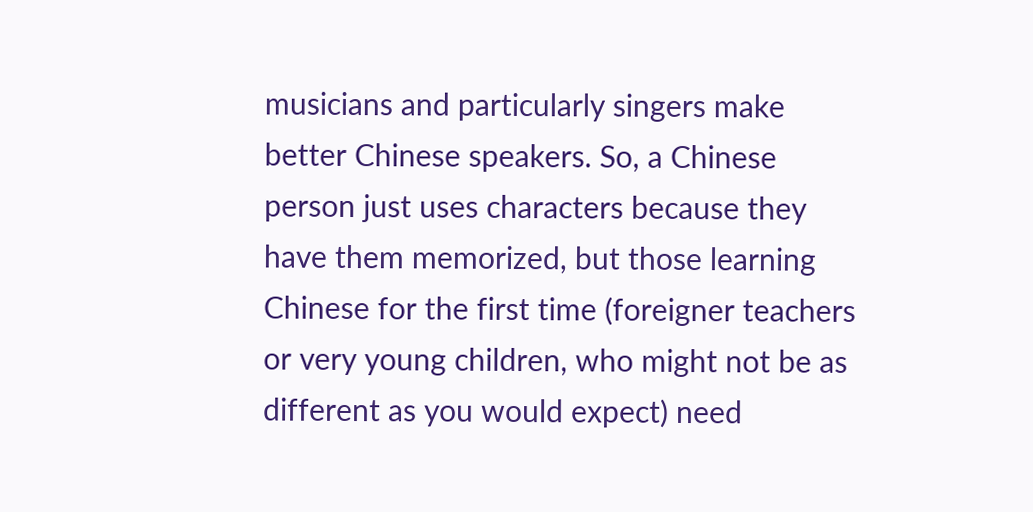musicians and particularly singers make better Chinese speakers. So, a Chinese person just uses characters because they have them memorized, but those learning Chinese for the first time (foreigner teachers or very young children, who might not be as different as you would expect) need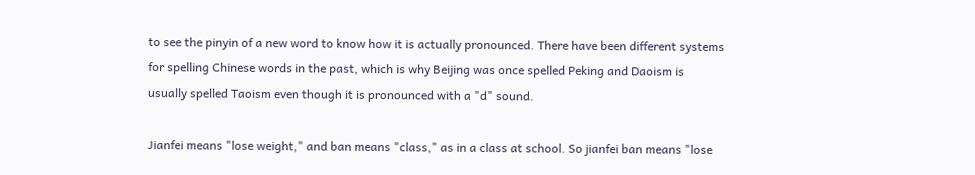to see the pinyin of a new word to know how it is actually pronounced. There have been different systems for spelling Chinese words in the past, which is why Beijing was once spelled Peking and Daoism is usually spelled Taoism even though it is pronounced with a "d" sound.

Jianfei means "lose weight," and ban means "class," as in a class at school. So jianfei ban means "lose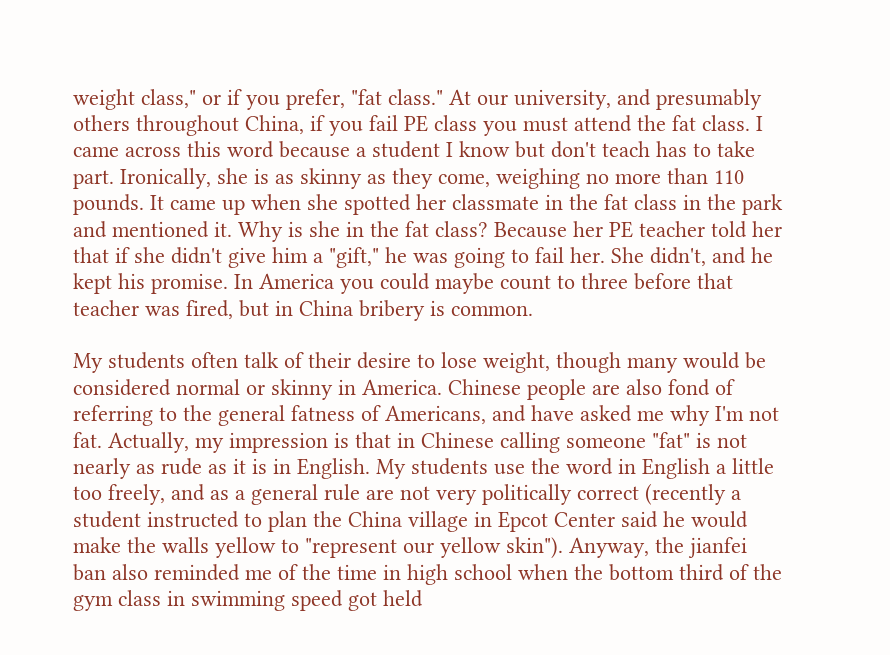weight class," or if you prefer, "fat class." At our university, and presumably others throughout China, if you fail PE class you must attend the fat class. I came across this word because a student I know but don't teach has to take part. Ironically, she is as skinny as they come, weighing no more than 110 pounds. It came up when she spotted her classmate in the fat class in the park and mentioned it. Why is she in the fat class? Because her PE teacher told her that if she didn't give him a "gift," he was going to fail her. She didn't, and he kept his promise. In America you could maybe count to three before that teacher was fired, but in China bribery is common.

My students often talk of their desire to lose weight, though many would be considered normal or skinny in America. Chinese people are also fond of referring to the general fatness of Americans, and have asked me why I'm not fat. Actually, my impression is that in Chinese calling someone "fat" is not nearly as rude as it is in English. My students use the word in English a little too freely, and as a general rule are not very politically correct (recently a student instructed to plan the China village in Epcot Center said he would make the walls yellow to "represent our yellow skin"). Anyway, the jianfei ban also reminded me of the time in high school when the bottom third of the gym class in swimming speed got held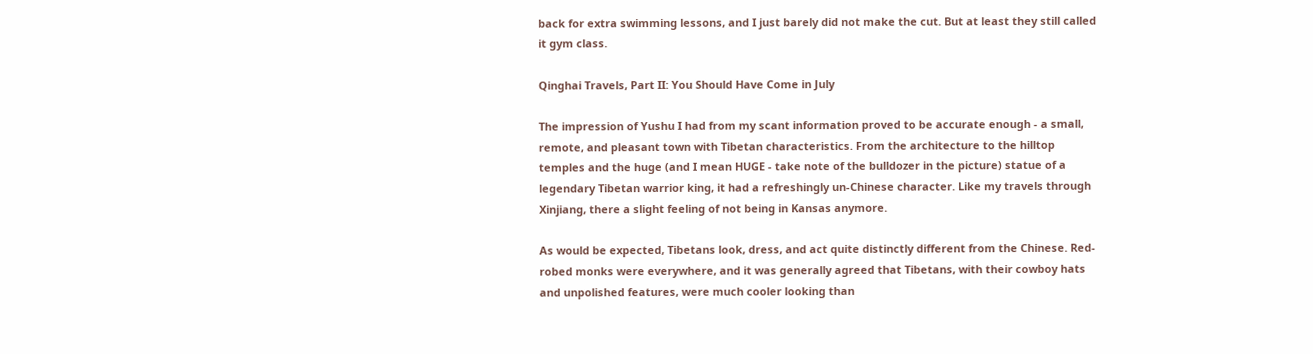back for extra swimming lessons, and I just barely did not make the cut. But at least they still called it gym class.

Qinghai Travels, Part II: You Should Have Come in July

The impression of Yushu I had from my scant information proved to be accurate enough - a small, remote, and pleasant town with Tibetan characteristics. From the architecture to the hilltop temples and the huge (and I mean HUGE - take note of the bulldozer in the picture) statue of a legendary Tibetan warrior king, it had a refreshingly un-Chinese character. Like my travels through Xinjiang, there a slight feeling of not being in Kansas anymore.

As would be expected, Tibetans look, dress, and act quite distinctly different from the Chinese. Red-robed monks were everywhere, and it was generally agreed that Tibetans, with their cowboy hats and unpolished features, were much cooler looking than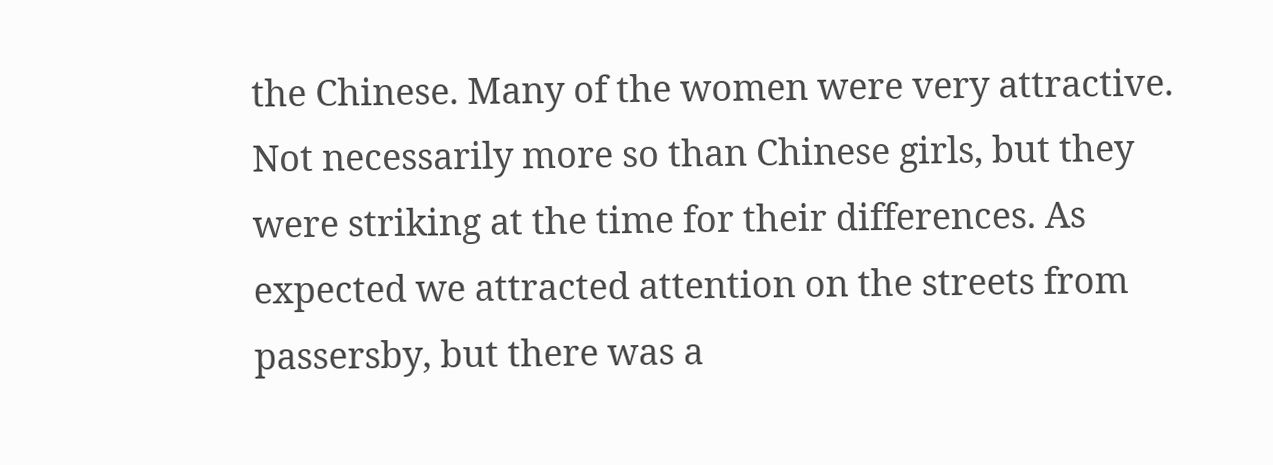the Chinese. Many of the women were very attractive. Not necessarily more so than Chinese girls, but they were striking at the time for their differences. As expected we attracted attention on the streets from passersby, but there was a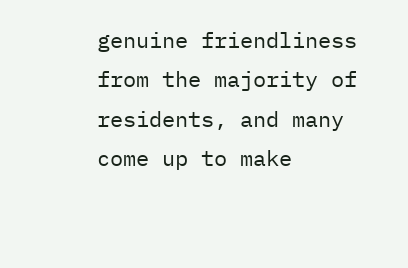genuine friendliness from the majority of residents, and many come up to make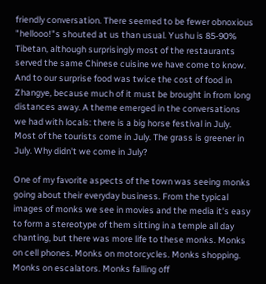friendly conversation. There seemed to be fewer obnoxious "hellooo!"s shouted at us than usual. Yushu is 85-90% Tibetan, although surprisingly most of the restaurants served the same Chinese cuisine we have come to know. And to our surprise food was twice the cost of food in Zhangye, because much of it must be brought in from long distances away. A theme emerged in the conversations we had with locals: there is a big horse festival in July. Most of the tourists come in July. The grass is greener in July. Why didn't we come in July?

One of my favorite aspects of the town was seeing monks going about their everyday business. From the typical images of monks we see in movies and the media it's easy to form a stereotype of them sitting in a temple all day chanting, but there was more life to these monks. Monks on cell phones. Monks on motorcycles. Monks shopping. Monks on escalators. Monks falling off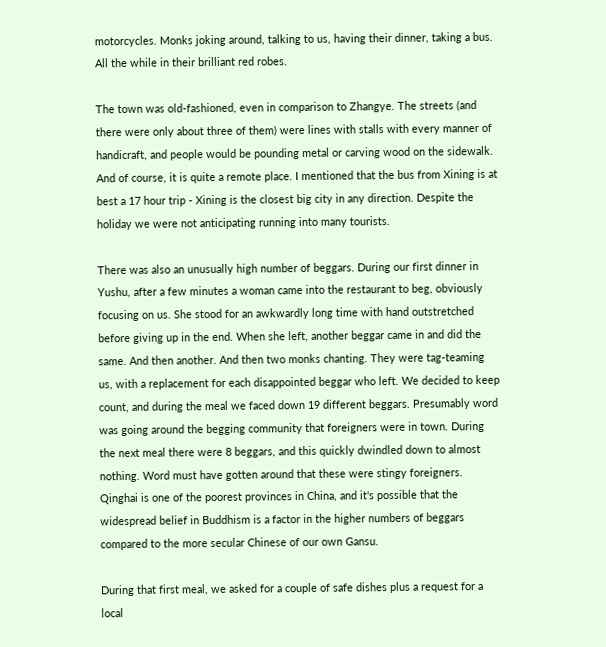motorcycles. Monks joking around, talking to us, having their dinner, taking a bus. All the while in their brilliant red robes.

The town was old-fashioned, even in comparison to Zhangye. The streets (and there were only about three of them) were lines with stalls with every manner of handicraft, and people would be pounding metal or carving wood on the sidewalk. And of course, it is quite a remote place. I mentioned that the bus from Xining is at best a 17 hour trip - Xining is the closest big city in any direction. Despite the holiday we were not anticipating running into many tourists.

There was also an unusually high number of beggars. During our first dinner in Yushu, after a few minutes a woman came into the restaurant to beg, obviously focusing on us. She stood for an awkwardly long time with hand outstretched before giving up in the end. When she left, another beggar came in and did the same. And then another. And then two monks chanting. They were tag-teaming us, with a replacement for each disappointed beggar who left. We decided to keep count, and during the meal we faced down 19 different beggars. Presumably word was going around the begging community that foreigners were in town. During the next meal there were 8 beggars, and this quickly dwindled down to almost nothing. Word must have gotten around that these were stingy foreigners. Qinghai is one of the poorest provinces in China, and it's possible that the widespread belief in Buddhism is a factor in the higher numbers of beggars compared to the more secular Chinese of our own Gansu.

During that first meal, we asked for a couple of safe dishes plus a request for a local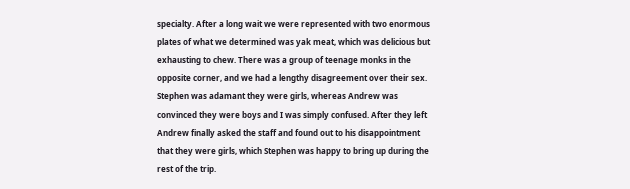specialty. After a long wait we were represented with two enormous plates of what we determined was yak meat, which was delicious but exhausting to chew. There was a group of teenage monks in the opposite corner, and we had a lengthy disagreement over their sex. Stephen was adamant they were girls, whereas Andrew was convinced they were boys and I was simply confused. After they left Andrew finally asked the staff and found out to his disappointment that they were girls, which Stephen was happy to bring up during the rest of the trip.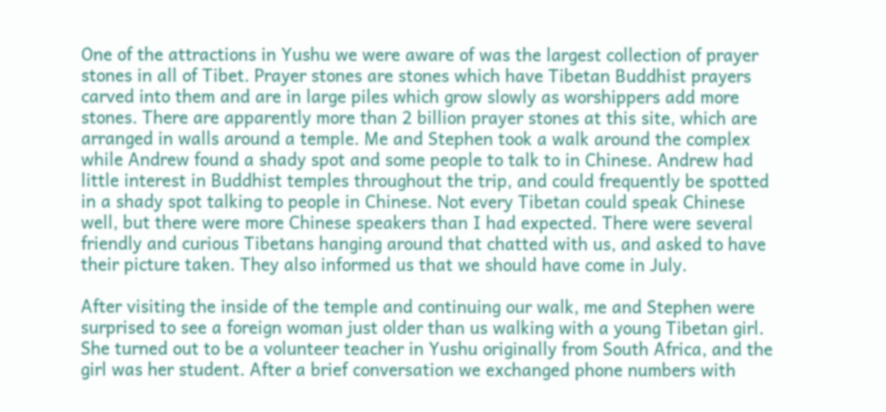One of the attractions in Yushu we were aware of was the largest collection of prayer stones in all of Tibet. Prayer stones are stones which have Tibetan Buddhist prayers carved into them and are in large piles which grow slowly as worshippers add more stones. There are apparently more than 2 billion prayer stones at this site, which are arranged in walls around a temple. Me and Stephen took a walk around the complex while Andrew found a shady spot and some people to talk to in Chinese. Andrew had little interest in Buddhist temples throughout the trip, and could frequently be spotted in a shady spot talking to people in Chinese. Not every Tibetan could speak Chinese well, but there were more Chinese speakers than I had expected. There were several friendly and curious Tibetans hanging around that chatted with us, and asked to have their picture taken. They also informed us that we should have come in July.

After visiting the inside of the temple and continuing our walk, me and Stephen were surprised to see a foreign woman just older than us walking with a young Tibetan girl. She turned out to be a volunteer teacher in Yushu originally from South Africa, and the girl was her student. After a brief conversation we exchanged phone numbers with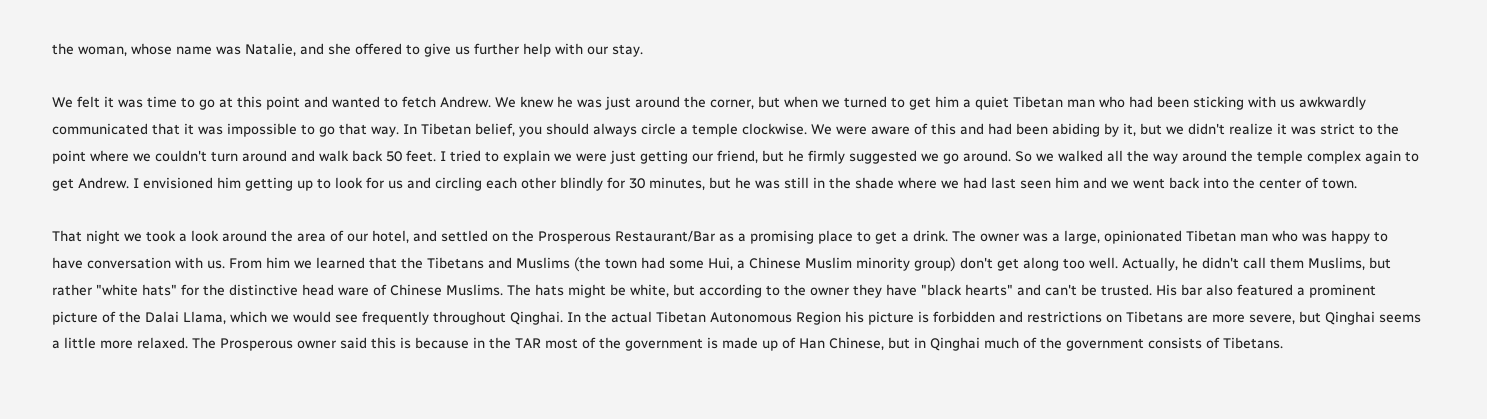the woman, whose name was Natalie, and she offered to give us further help with our stay.

We felt it was time to go at this point and wanted to fetch Andrew. We knew he was just around the corner, but when we turned to get him a quiet Tibetan man who had been sticking with us awkwardly communicated that it was impossible to go that way. In Tibetan belief, you should always circle a temple clockwise. We were aware of this and had been abiding by it, but we didn't realize it was strict to the point where we couldn't turn around and walk back 50 feet. I tried to explain we were just getting our friend, but he firmly suggested we go around. So we walked all the way around the temple complex again to get Andrew. I envisioned him getting up to look for us and circling each other blindly for 30 minutes, but he was still in the shade where we had last seen him and we went back into the center of town.

That night we took a look around the area of our hotel, and settled on the Prosperous Restaurant/Bar as a promising place to get a drink. The owner was a large, opinionated Tibetan man who was happy to have conversation with us. From him we learned that the Tibetans and Muslims (the town had some Hui, a Chinese Muslim minority group) don't get along too well. Actually, he didn't call them Muslims, but rather "white hats" for the distinctive head ware of Chinese Muslims. The hats might be white, but according to the owner they have "black hearts" and can't be trusted. His bar also featured a prominent picture of the Dalai Llama, which we would see frequently throughout Qinghai. In the actual Tibetan Autonomous Region his picture is forbidden and restrictions on Tibetans are more severe, but Qinghai seems a little more relaxed. The Prosperous owner said this is because in the TAR most of the government is made up of Han Chinese, but in Qinghai much of the government consists of Tibetans.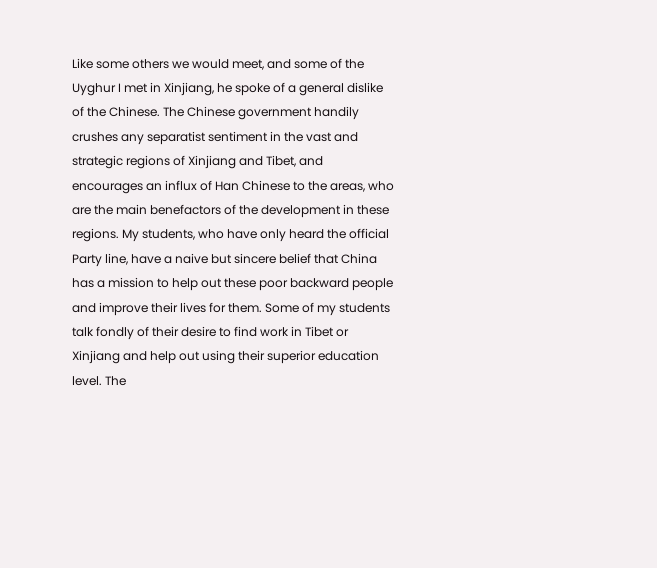Like some others we would meet, and some of the Uyghur I met in Xinjiang, he spoke of a general dislike of the Chinese. The Chinese government handily crushes any separatist sentiment in the vast and strategic regions of Xinjiang and Tibet, and encourages an influx of Han Chinese to the areas, who are the main benefactors of the development in these regions. My students, who have only heard the official Party line, have a naive but sincere belief that China has a mission to help out these poor backward people and improve their lives for them. Some of my students talk fondly of their desire to find work in Tibet or Xinjiang and help out using their superior education level. The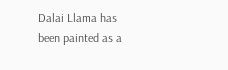Dalai Llama has been painted as a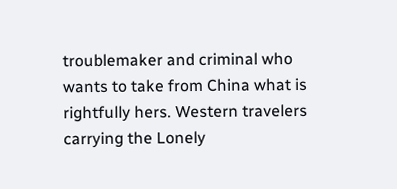troublemaker and criminal who wants to take from China what is rightfully hers. Western travelers carrying the Lonely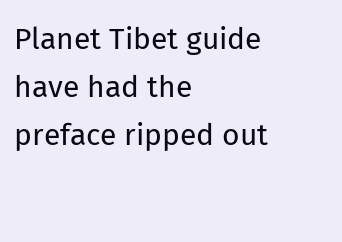Planet Tibet guide have had the preface ripped out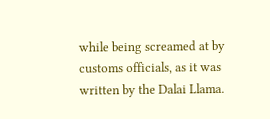while being screamed at by customs officials, as it was written by the Dalai Llama.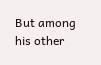But among his other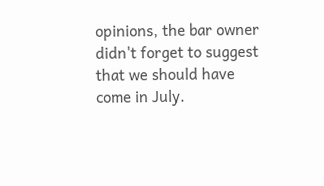opinions, the bar owner didn't forget to suggest that we should have come in July.